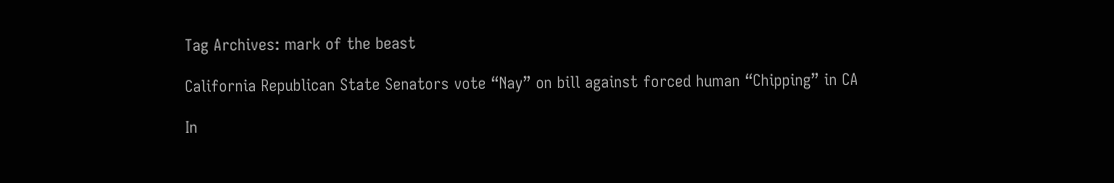Tag Archives: mark of the beast

California Republican State Senators vote “Nay” on bill against forced human “Chipping” in CA

In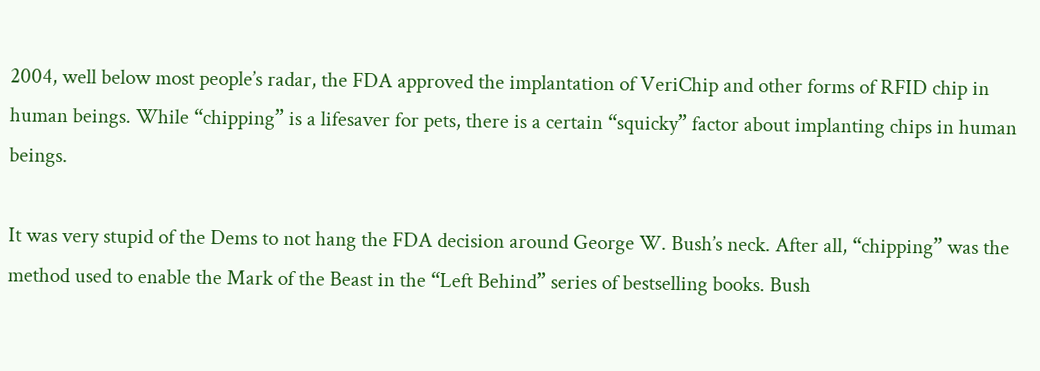2004, well below most people’s radar, the FDA approved the implantation of VeriChip and other forms of RFID chip in human beings. While “chipping” is a lifesaver for pets, there is a certain “squicky” factor about implanting chips in human beings.

It was very stupid of the Dems to not hang the FDA decision around George W. Bush’s neck. After all, “chipping” was the method used to enable the Mark of the Beast in the “Left Behind” series of bestselling books. Bush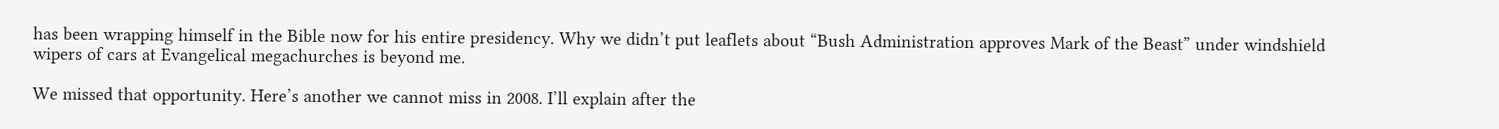has been wrapping himself in the Bible now for his entire presidency. Why we didn’t put leaflets about “Bush Administration approves Mark of the Beast” under windshield wipers of cars at Evangelical megachurches is beyond me.

We missed that opportunity. Here’s another we cannot miss in 2008. I’ll explain after the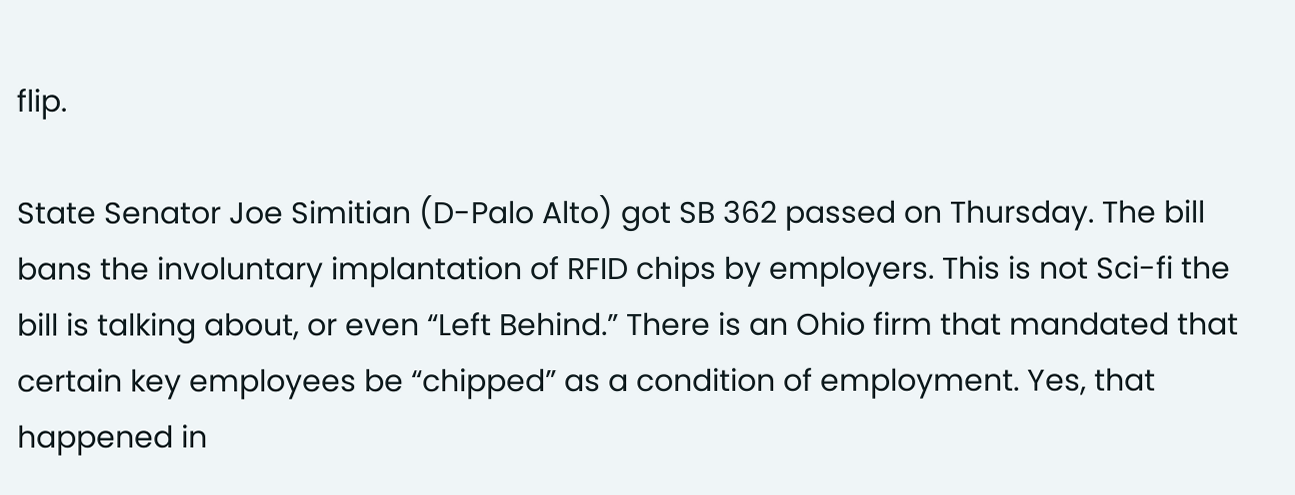flip.

State Senator Joe Simitian (D-Palo Alto) got SB 362 passed on Thursday. The bill bans the involuntary implantation of RFID chips by employers. This is not Sci-fi the bill is talking about, or even “Left Behind.” There is an Ohio firm that mandated that certain key employees be “chipped” as a condition of employment. Yes, that happened in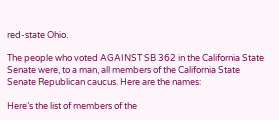red-state Ohio.

The people who voted AGAINST SB 362 in the California State Senate were, to a man, all members of the California State Senate Republican caucus. Here are the names:

Here’s the list of members of the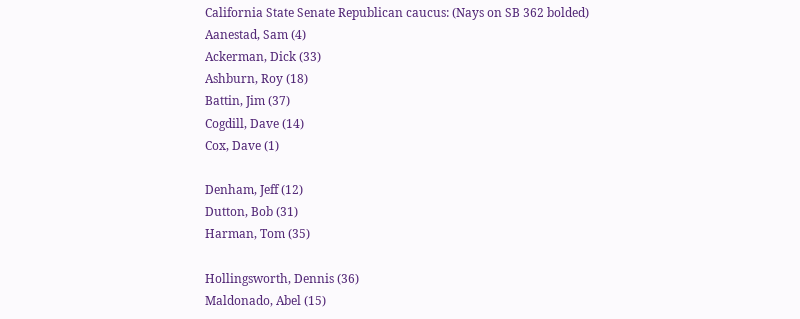California State Senate Republican caucus: (Nays on SB 362 bolded)
Aanestad, Sam (4)
Ackerman, Dick (33)
Ashburn, Roy (18)
Battin, Jim (37)
Cogdill, Dave (14)
Cox, Dave (1)

Denham, Jeff (12)
Dutton, Bob (31)
Harman, Tom (35)

Hollingsworth, Dennis (36)
Maldonado, Abel (15)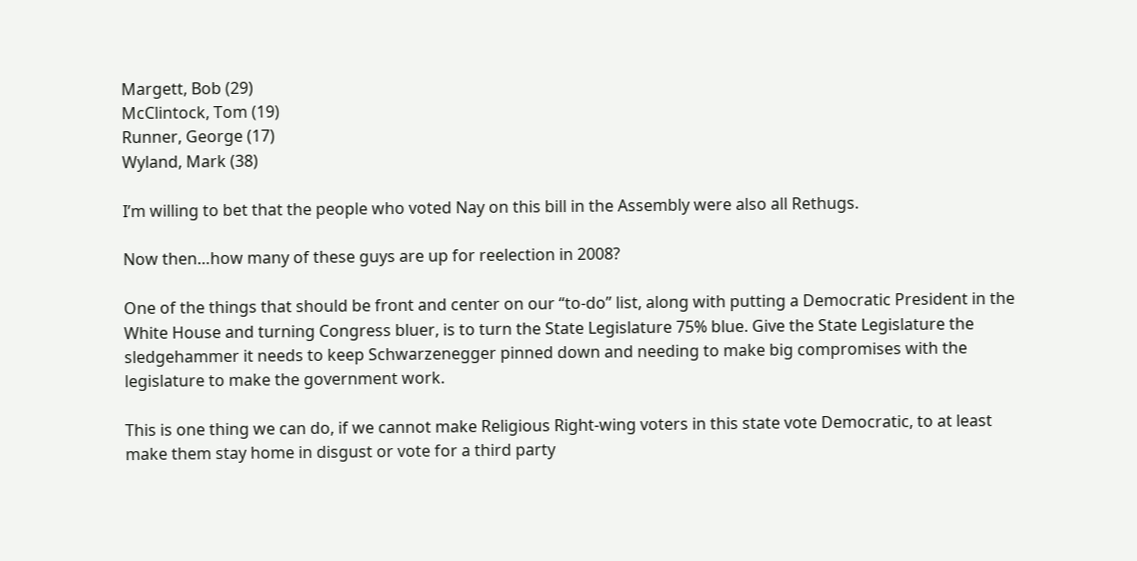Margett, Bob (29)
McClintock, Tom (19)
Runner, George (17)
Wyland, Mark (38)

I’m willing to bet that the people who voted Nay on this bill in the Assembly were also all Rethugs.

Now then…how many of these guys are up for reelection in 2008?

One of the things that should be front and center on our “to-do” list, along with putting a Democratic President in the White House and turning Congress bluer, is to turn the State Legislature 75% blue. Give the State Legislature the sledgehammer it needs to keep Schwarzenegger pinned down and needing to make big compromises with the legislature to make the government work.

This is one thing we can do, if we cannot make Religious Right-wing voters in this state vote Democratic, to at least make them stay home in disgust or vote for a third party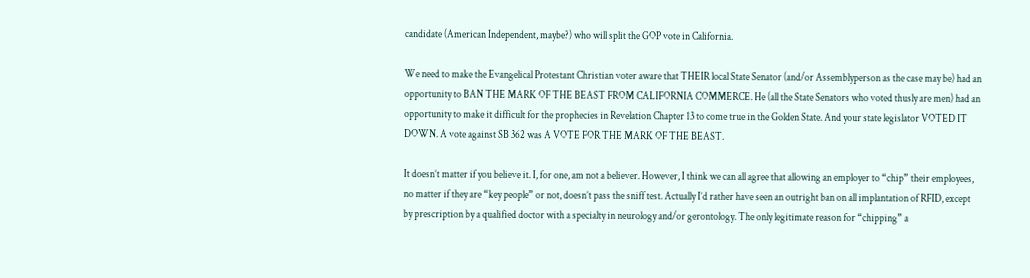candidate (American Independent, maybe?) who will split the GOP vote in California.

We need to make the Evangelical Protestant Christian voter aware that THEIR local State Senator (and/or Assemblyperson as the case may be) had an opportunity to BAN THE MARK OF THE BEAST FROM CALIFORNIA COMMERCE. He (all the State Senators who voted thusly are men) had an opportunity to make it difficult for the prophecies in Revelation Chapter 13 to come true in the Golden State. And your state legislator VOTED IT DOWN. A vote against SB 362 was A VOTE FOR THE MARK OF THE BEAST.

It doesn’t matter if you believe it. I, for one, am not a believer. However, I think we can all agree that allowing an employer to “chip” their employees, no matter if they are “key people” or not, doesn’t pass the sniff test. Actually I’d rather have seen an outright ban on all implantation of RFID, except by prescription by a qualified doctor with a specialty in neurology and/or gerontology. The only legitimate reason for “chipping” a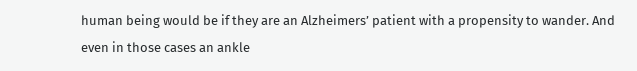human being would be if they are an Alzheimers’ patient with a propensity to wander. And even in those cases an ankle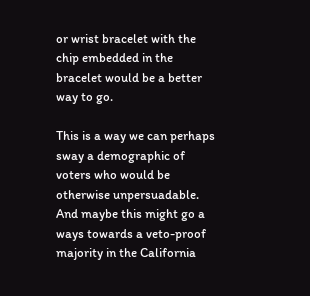or wrist bracelet with the chip embedded in the bracelet would be a better way to go.

This is a way we can perhaps sway a demographic of voters who would be otherwise unpersuadable. And maybe this might go a ways towards a veto-proof majority in the California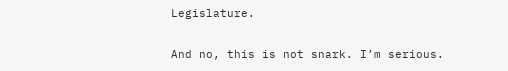Legislature.

And no, this is not snark. I’m serious.